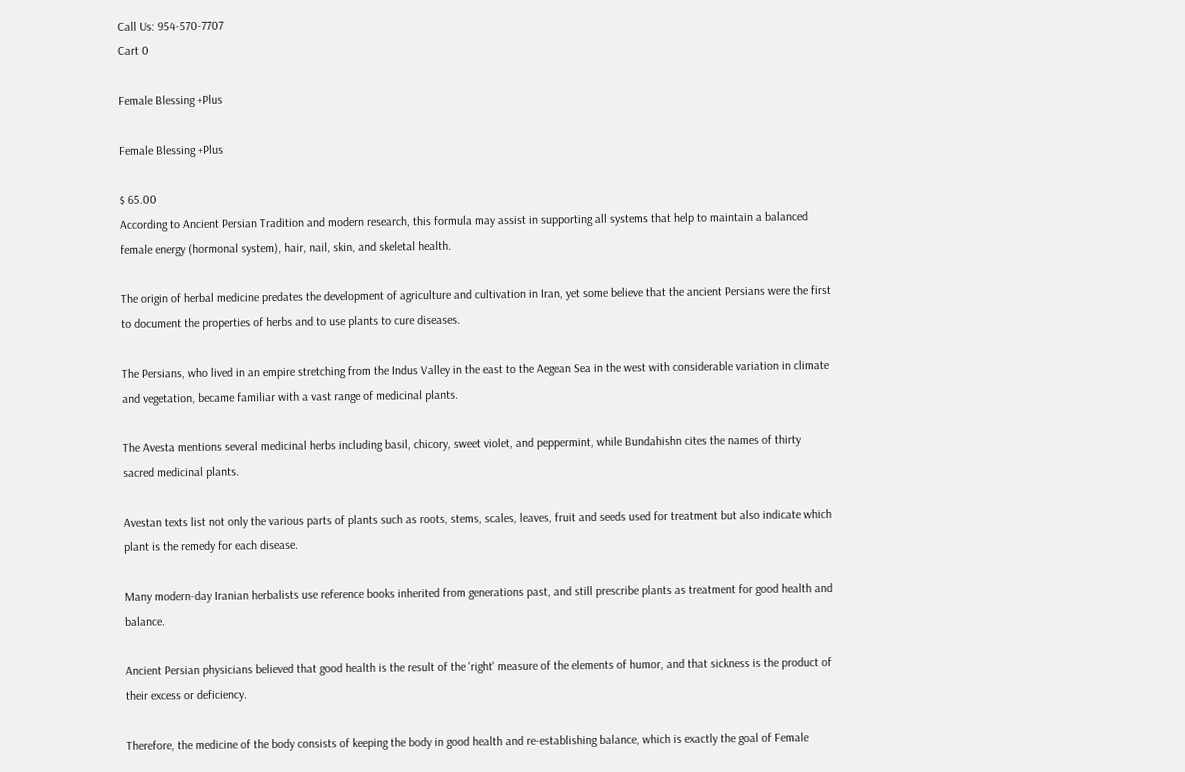Call Us: 954-570-7707
Cart 0

Female Blessing +Plus

Female Blessing +Plus

$ 65.00
According to Ancient Persian Tradition and modern research, this formula may assist in supporting all systems that help to maintain a balanced female energy (hormonal system), hair, nail, skin, and skeletal health.

The origin of herbal medicine predates the development of agriculture and cultivation in Iran, yet some believe that the ancient Persians were the first to document the properties of herbs and to use plants to cure diseases.

The Persians, who lived in an empire stretching from the Indus Valley in the east to the Aegean Sea in the west with considerable variation in climate and vegetation, became familiar with a vast range of medicinal plants.

The Avesta mentions several medicinal herbs including basil, chicory, sweet violet, and peppermint, while Bundahishn cites the names of thirty sacred medicinal plants.

Avestan texts list not only the various parts of plants such as roots, stems, scales, leaves, fruit and seeds used for treatment but also indicate which plant is the remedy for each disease.

Many modern-day Iranian herbalists use reference books inherited from generations past, and still prescribe plants as treatment for good health and balance.

Ancient Persian physicians believed that good health is the result of the 'right' measure of the elements of humor, and that sickness is the product of their excess or deficiency.

Therefore, the medicine of the body consists of keeping the body in good health and re-establishing balance, which is exactly the goal of Female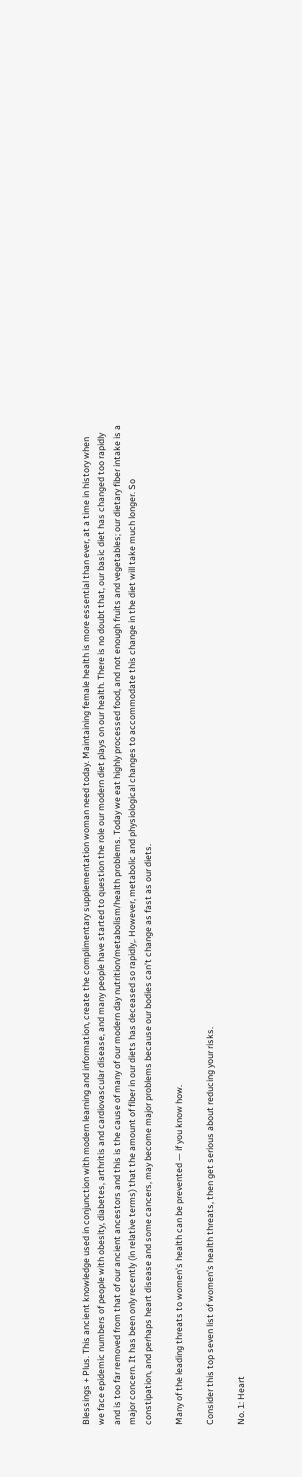Blessings + Plus. This ancient knowledge used in conjunction with modern learning and information, create the complimentary supplementation woman need today. Maintaining female health is more essential than ever, at a time in history when we face epidemic numbers of people with obesity, diabetes, arthritis and cardiovascular disease, and many people have started to question the role our modern diet plays on our health. There is no doubt that, our basic diet has changed too rapidly and is too far removed from that of our ancient ancestors and this is the cause of many of our modern day nutrition/metabolism/health problems. Today we eat highly processed food, and not enough fruits and vegetables; our dietary fiber intake is a major concern. It has been only recently (in relative terms) that the amount of fiber in our diets has deceased so rapidly,. However, metabolic and physiological changes to accommodate this change in the diet will take much longer. So constipation, and perhaps heart disease and some cancers, may become major problems because our bodies can’t change as fast as our diets.

Many of the leading threats to women's health can be prevented — if you know how.

Consider this top seven list of women's health threats, then get serious about reducing your risks.

No. 1: Heart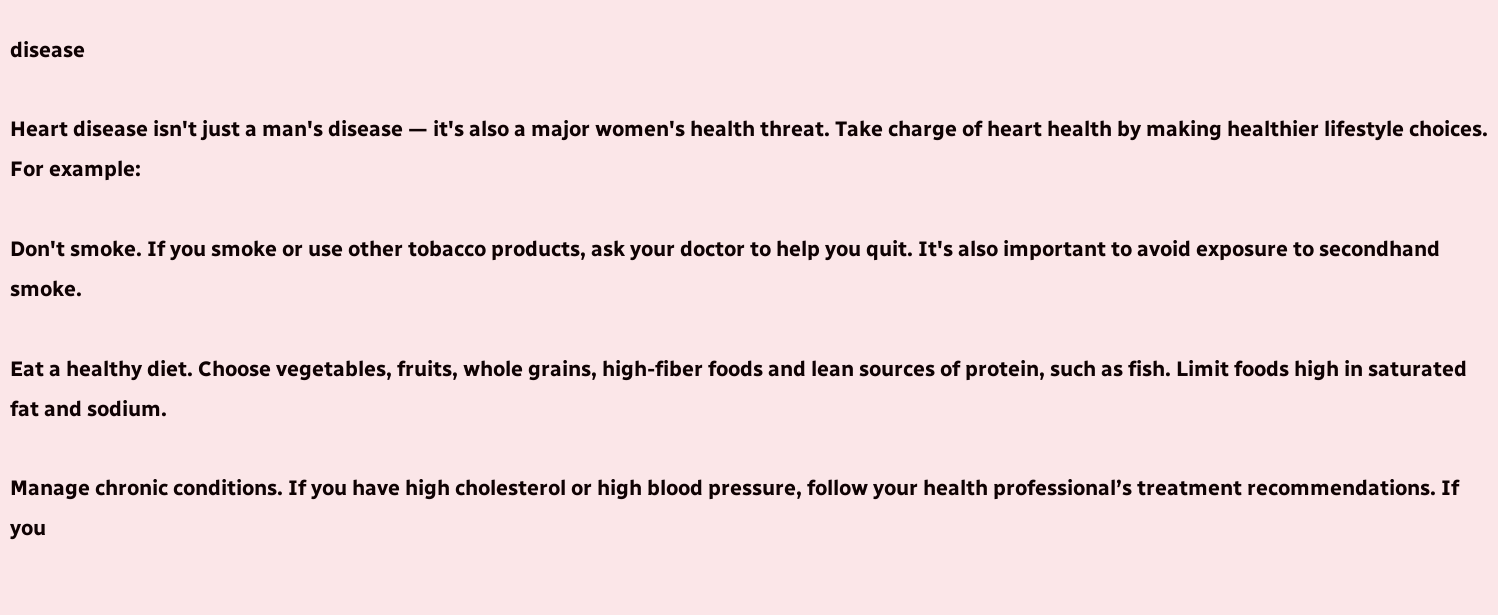disease

Heart disease isn't just a man's disease — it's also a major women's health threat. Take charge of heart health by making healthier lifestyle choices. For example:

Don't smoke. If you smoke or use other tobacco products, ask your doctor to help you quit. It's also important to avoid exposure to secondhand smoke.

Eat a healthy diet. Choose vegetables, fruits, whole grains, high-fiber foods and lean sources of protein, such as fish. Limit foods high in saturated fat and sodium.

Manage chronic conditions. If you have high cholesterol or high blood pressure, follow your health professional’s treatment recommendations. If you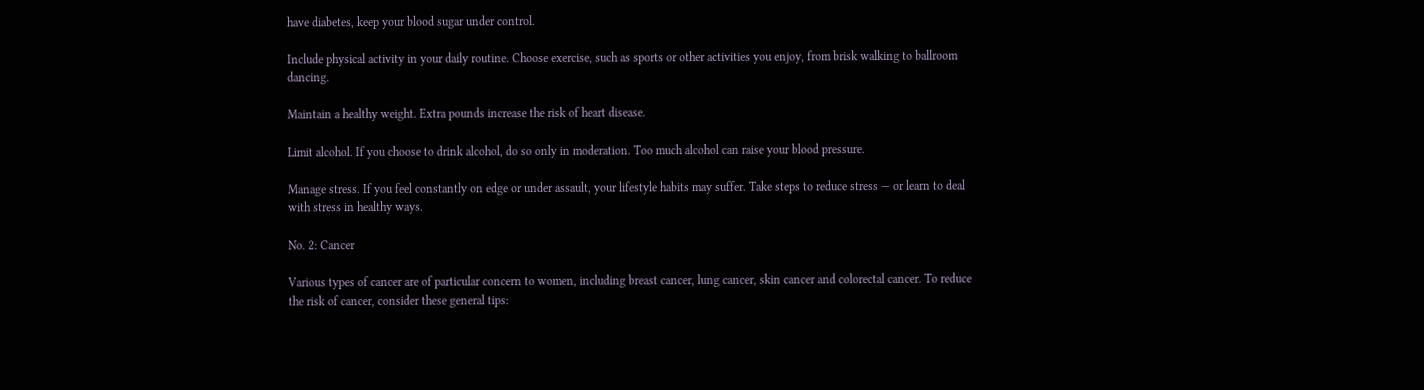have diabetes, keep your blood sugar under control.

Include physical activity in your daily routine. Choose exercise, such as sports or other activities you enjoy, from brisk walking to ballroom dancing.

Maintain a healthy weight. Extra pounds increase the risk of heart disease.

Limit alcohol. If you choose to drink alcohol, do so only in moderation. Too much alcohol can raise your blood pressure.

Manage stress. If you feel constantly on edge or under assault, your lifestyle habits may suffer. Take steps to reduce stress — or learn to deal with stress in healthy ways.

No. 2: Cancer

Various types of cancer are of particular concern to women, including breast cancer, lung cancer, skin cancer and colorectal cancer. To reduce the risk of cancer, consider these general tips: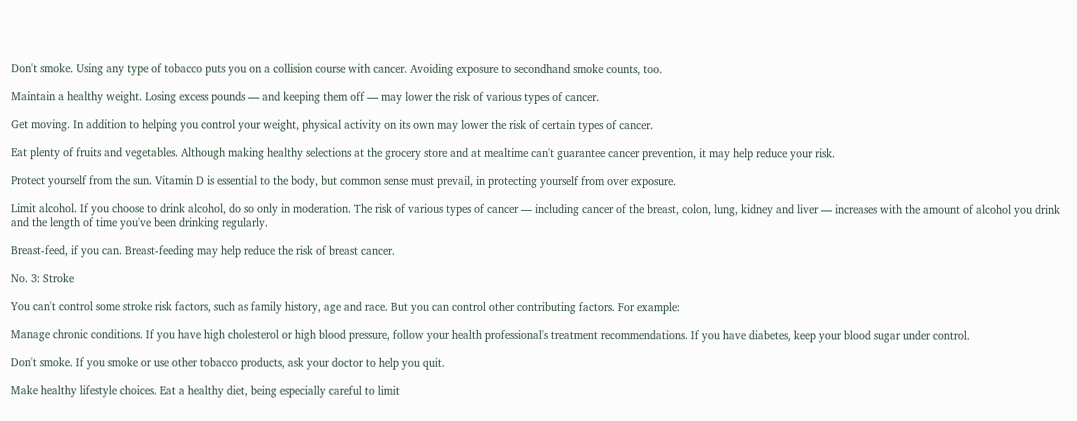Don't smoke. Using any type of tobacco puts you on a collision course with cancer. Avoiding exposure to secondhand smoke counts, too.

Maintain a healthy weight. Losing excess pounds — and keeping them off — may lower the risk of various types of cancer.

Get moving. In addition to helping you control your weight, physical activity on its own may lower the risk of certain types of cancer.

Eat plenty of fruits and vegetables. Although making healthy selections at the grocery store and at mealtime can't guarantee cancer prevention, it may help reduce your risk.

Protect yourself from the sun. Vitamin D is essential to the body, but common sense must prevail, in protecting yourself from over exposure.

Limit alcohol. If you choose to drink alcohol, do so only in moderation. The risk of various types of cancer — including cancer of the breast, colon, lung, kidney and liver — increases with the amount of alcohol you drink and the length of time you've been drinking regularly.

Breast-feed, if you can. Breast-feeding may help reduce the risk of breast cancer.

No. 3: Stroke

You can't control some stroke risk factors, such as family history, age and race. But you can control other contributing factors. For example:

Manage chronic conditions. If you have high cholesterol or high blood pressure, follow your health professional's treatment recommendations. If you have diabetes, keep your blood sugar under control.

Don't smoke. If you smoke or use other tobacco products, ask your doctor to help you quit.

Make healthy lifestyle choices. Eat a healthy diet, being especially careful to limit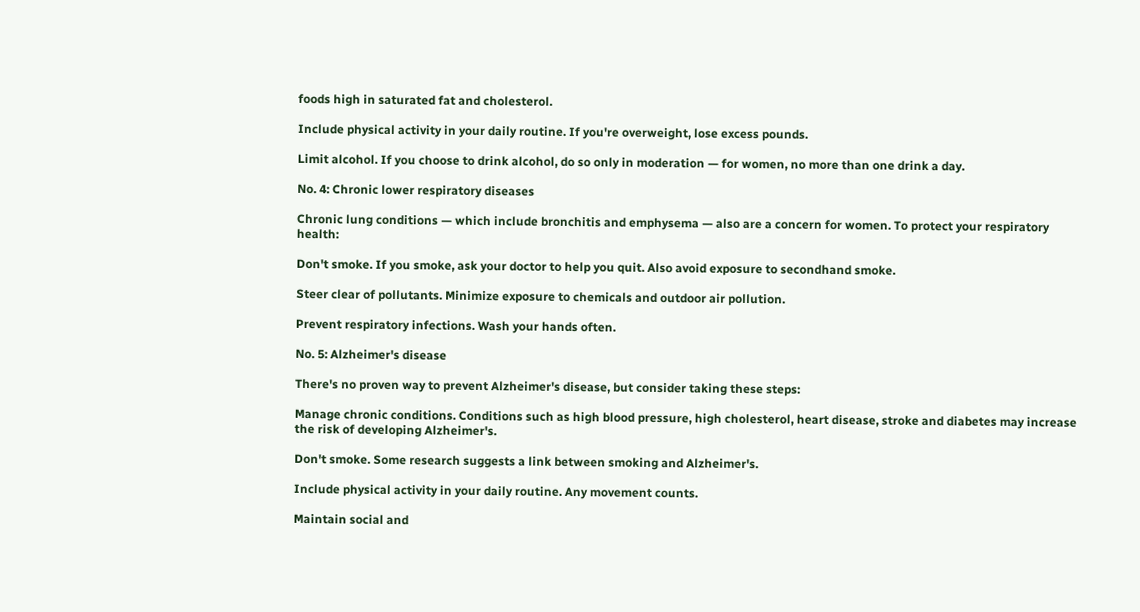foods high in saturated fat and cholesterol.

Include physical activity in your daily routine. If you're overweight, lose excess pounds.

Limit alcohol. If you choose to drink alcohol, do so only in moderation — for women, no more than one drink a day.

No. 4: Chronic lower respiratory diseases

Chronic lung conditions — which include bronchitis and emphysema — also are a concern for women. To protect your respiratory health:

Don't smoke. If you smoke, ask your doctor to help you quit. Also avoid exposure to secondhand smoke.

Steer clear of pollutants. Minimize exposure to chemicals and outdoor air pollution.

Prevent respiratory infections. Wash your hands often.

No. 5: Alzheimer's disease

There's no proven way to prevent Alzheimer's disease, but consider taking these steps:

Manage chronic conditions. Conditions such as high blood pressure, high cholesterol, heart disease, stroke and diabetes may increase the risk of developing Alzheimer's.

Don't smoke. Some research suggests a link between smoking and Alzheimer's.

Include physical activity in your daily routine. Any movement counts.

Maintain social and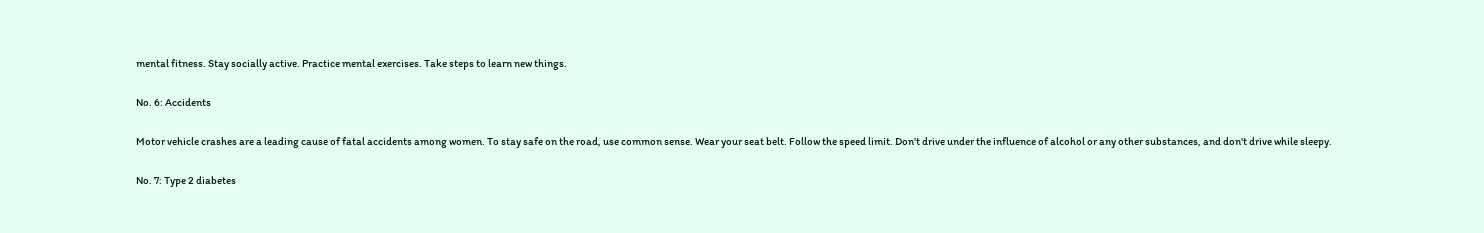mental fitness. Stay socially active. Practice mental exercises. Take steps to learn new things.

No. 6: Accidents

Motor vehicle crashes are a leading cause of fatal accidents among women. To stay safe on the road, use common sense. Wear your seat belt. Follow the speed limit. Don't drive under the influence of alcohol or any other substances, and don't drive while sleepy.

No. 7: Type 2 diabetes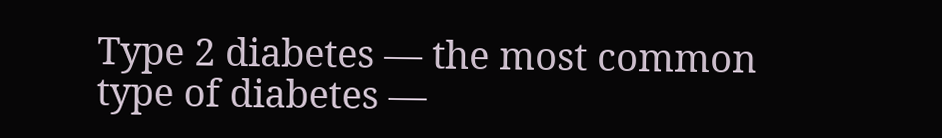Type 2 diabetes — the most common type of diabetes —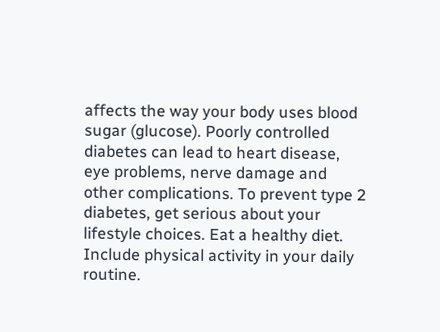affects the way your body uses blood sugar (glucose). Poorly controlled diabetes can lead to heart disease, eye problems, nerve damage and other complications. To prevent type 2 diabetes, get serious about your lifestyle choices. Eat a healthy diet. Include physical activity in your daily routine.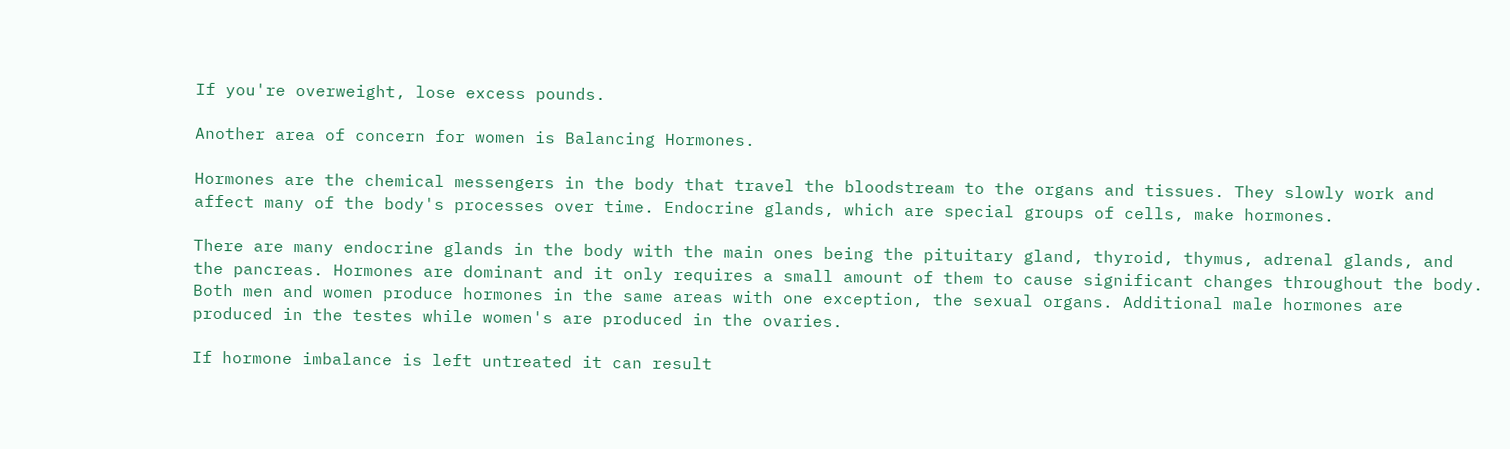If you're overweight, lose excess pounds.

Another area of concern for women is Balancing Hormones.

Hormones are the chemical messengers in the body that travel the bloodstream to the organs and tissues. They slowly work and affect many of the body's processes over time. Endocrine glands, which are special groups of cells, make hormones.

There are many endocrine glands in the body with the main ones being the pituitary gland, thyroid, thymus, adrenal glands, and the pancreas. Hormones are dominant and it only requires a small amount of them to cause significant changes throughout the body. Both men and women produce hormones in the same areas with one exception, the sexual organs. Additional male hormones are produced in the testes while women's are produced in the ovaries.

If hormone imbalance is left untreated it can result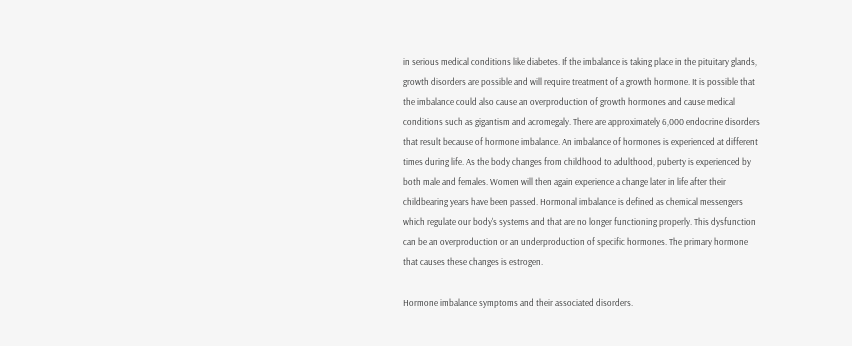in serious medical conditions like diabetes. If the imbalance is taking place in the pituitary glands, growth disorders are possible and will require treatment of a growth hormone. It is possible that the imbalance could also cause an overproduction of growth hormones and cause medical conditions such as gigantism and acromegaly. There are approximately 6,000 endocrine disorders that result because of hormone imbalance. An imbalance of hormones is experienced at different times during life. As the body changes from childhood to adulthood, puberty is experienced by both male and females. Women will then again experience a change later in life after their childbearing years have been passed. Hormonal imbalance is defined as chemical messengers which regulate our body's systems and that are no longer functioning properly. This dysfunction can be an overproduction or an underproduction of specific hormones. The primary hormone that causes these changes is estrogen.

Hormone imbalance symptoms and their associated disorders.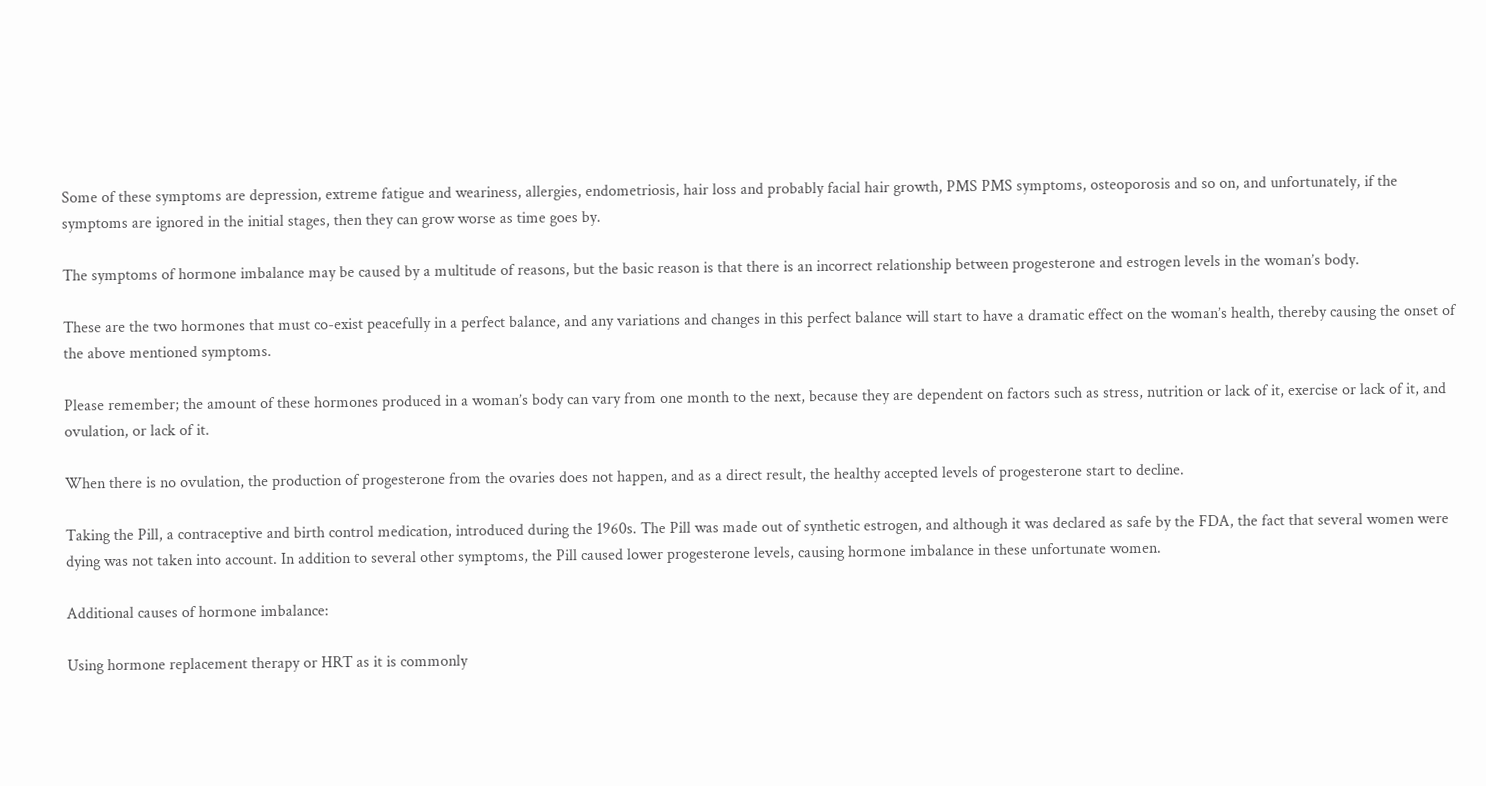Some of these symptoms are depression, extreme fatigue and weariness, allergies, endometriosis, hair loss and probably facial hair growth, PMS PMS symptoms, osteoporosis and so on, and unfortunately, if the symptoms are ignored in the initial stages, then they can grow worse as time goes by.

The symptoms of hormone imbalance may be caused by a multitude of reasons, but the basic reason is that there is an incorrect relationship between progesterone and estrogen levels in the woman’s body.

These are the two hormones that must co-exist peacefully in a perfect balance, and any variations and changes in this perfect balance will start to have a dramatic effect on the woman’s health, thereby causing the onset of the above mentioned symptoms.

Please remember; the amount of these hormones produced in a woman’s body can vary from one month to the next, because they are dependent on factors such as stress, nutrition or lack of it, exercise or lack of it, and ovulation, or lack of it.

When there is no ovulation, the production of progesterone from the ovaries does not happen, and as a direct result, the healthy accepted levels of progesterone start to decline.

Taking the Pill, a contraceptive and birth control medication, introduced during the 1960s. The Pill was made out of synthetic estrogen, and although it was declared as safe by the FDA, the fact that several women were dying was not taken into account. In addition to several other symptoms, the Pill caused lower progesterone levels, causing hormone imbalance in these unfortunate women.

Additional causes of hormone imbalance:

Using hormone replacement therapy or HRT as it is commonly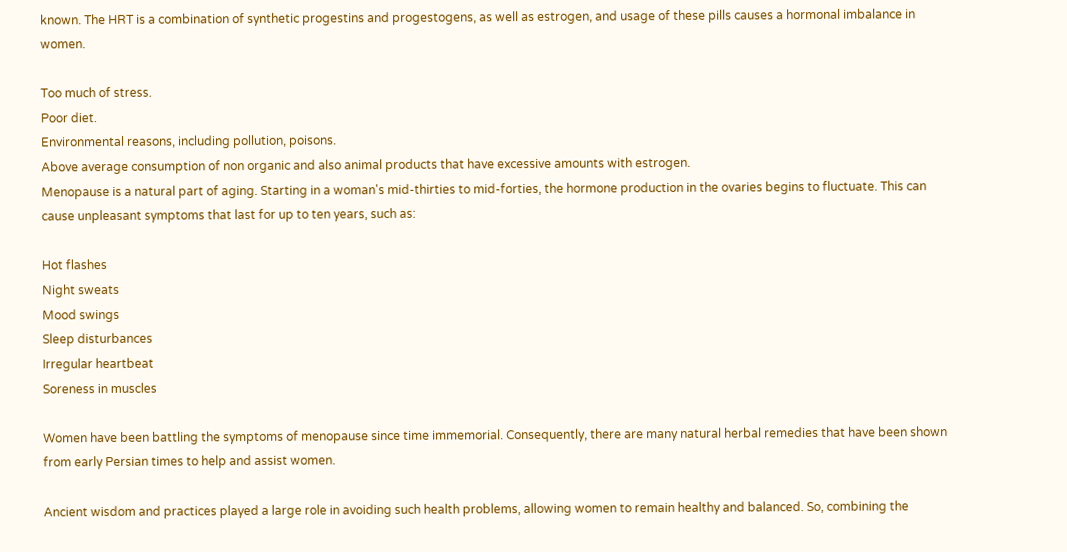known. The HRT is a combination of synthetic progestins and progestogens, as well as estrogen, and usage of these pills causes a hormonal imbalance in women.

Too much of stress.
Poor diet.
Environmental reasons, including pollution, poisons.
Above average consumption of non organic and also animal products that have excessive amounts with estrogen.
Menopause is a natural part of aging. Starting in a woman's mid-thirties to mid-forties, the hormone production in the ovaries begins to fluctuate. This can cause unpleasant symptoms that last for up to ten years, such as:

Hot flashes
Night sweats
Mood swings
Sleep disturbances
Irregular heartbeat
Soreness in muscles

Women have been battling the symptoms of menopause since time immemorial. Consequently, there are many natural herbal remedies that have been shown from early Persian times to help and assist women.

Ancient wisdom and practices played a large role in avoiding such health problems, allowing women to remain healthy and balanced. So, combining the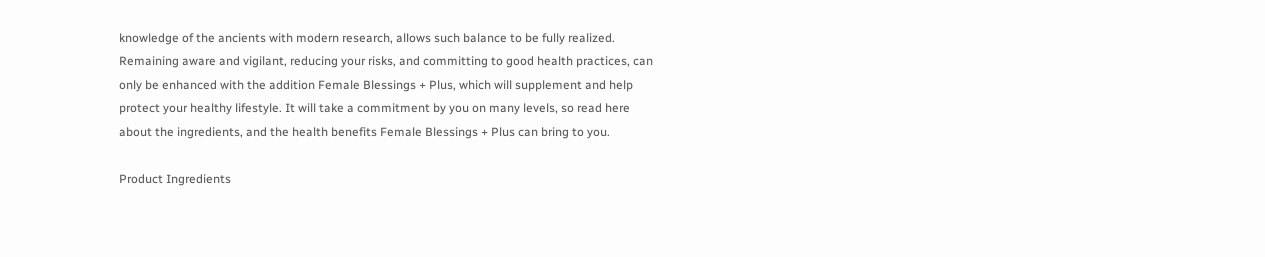knowledge of the ancients with modern research, allows such balance to be fully realized. Remaining aware and vigilant, reducing your risks, and committing to good health practices, can only be enhanced with the addition Female Blessings + Plus, which will supplement and help protect your healthy lifestyle. It will take a commitment by you on many levels, so read here about the ingredients, and the health benefits Female Blessings + Plus can bring to you.

Product Ingredients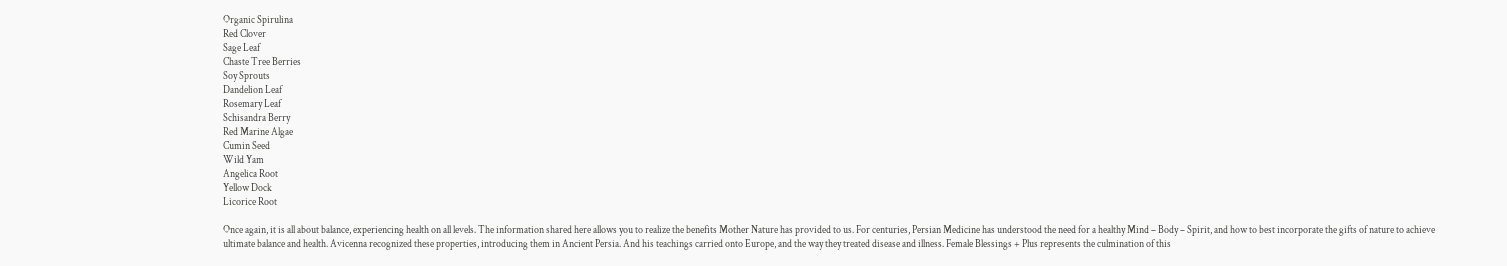Organic Spirulina
Red Clover
Sage Leaf
Chaste Tree Berries
Soy Sprouts
Dandelion Leaf
Rosemary Leaf
Schisandra Berry
Red Marine Algae
Cumin Seed
Wild Yam
Angelica Root
Yellow Dock
Licorice Root

Once again, it is all about balance, experiencing health on all levels. The information shared here allows you to realize the benefits Mother Nature has provided to us. For centuries, Persian Medicine has understood the need for a healthy Mind – Body – Spirit, and how to best incorporate the gifts of nature to achieve ultimate balance and health. Avicenna recognized these properties, introducing them in Ancient Persia. And his teachings carried onto Europe, and the way they treated disease and illness. Female Blessings + Plus represents the culmination of this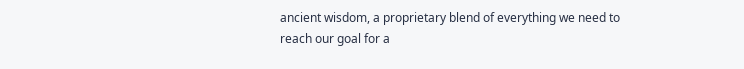ancient wisdom, a proprietary blend of everything we need to reach our goal for a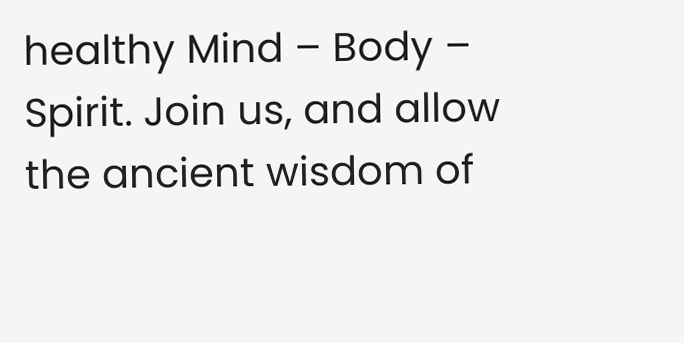healthy Mind – Body – Spirit. Join us, and allow the ancient wisdom of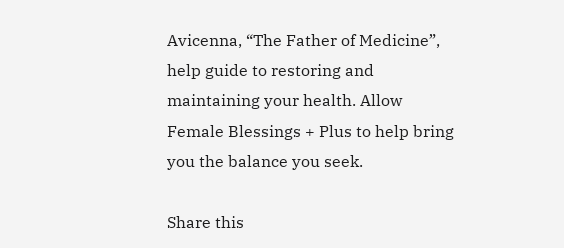Avicenna, “The Father of Medicine”, help guide to restoring and maintaining your health. Allow Female Blessings + Plus to help bring you the balance you seek.

Share this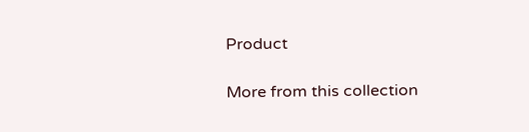Product

More from this collection